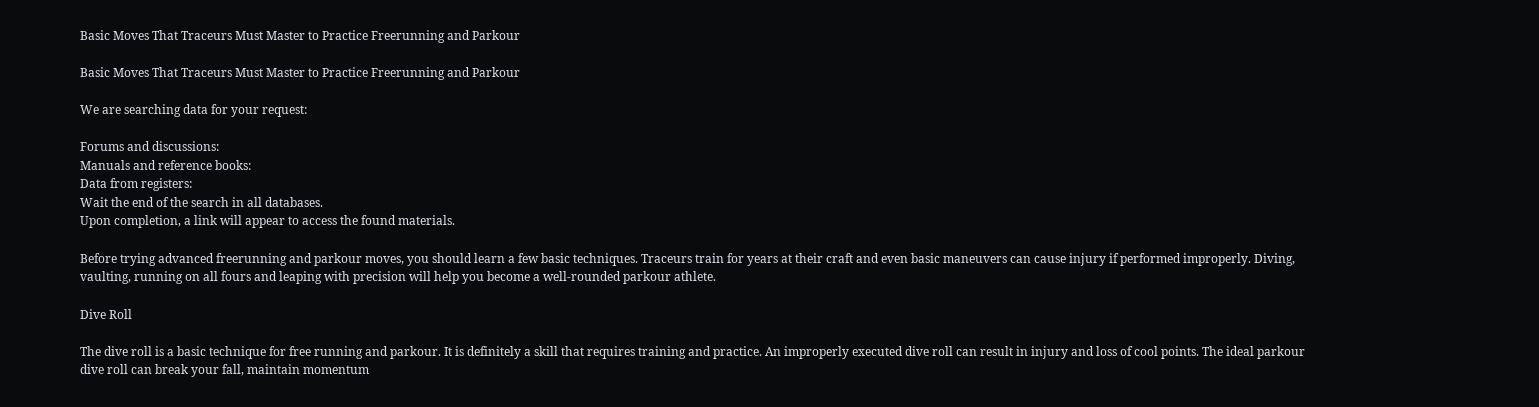Basic Moves That Traceurs Must Master to Practice Freerunning and Parkour

Basic Moves That Traceurs Must Master to Practice Freerunning and Parkour

We are searching data for your request:

Forums and discussions:
Manuals and reference books:
Data from registers:
Wait the end of the search in all databases.
Upon completion, a link will appear to access the found materials.

Before trying advanced freerunning and parkour moves, you should learn a few basic techniques. Traceurs train for years at their craft and even basic maneuvers can cause injury if performed improperly. Diving, vaulting, running on all fours and leaping with precision will help you become a well-rounded parkour athlete.

Dive Roll

The dive roll is a basic technique for free running and parkour. It is definitely a skill that requires training and practice. An improperly executed dive roll can result in injury and loss of cool points. The ideal parkour dive roll can break your fall, maintain momentum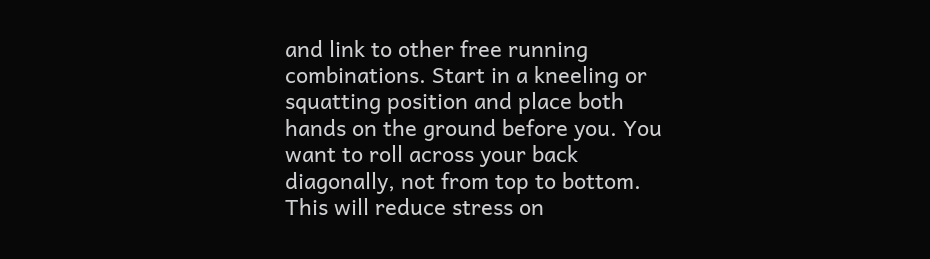and link to other free running combinations. Start in a kneeling or squatting position and place both hands on the ground before you. You want to roll across your back diagonally, not from top to bottom. This will reduce stress on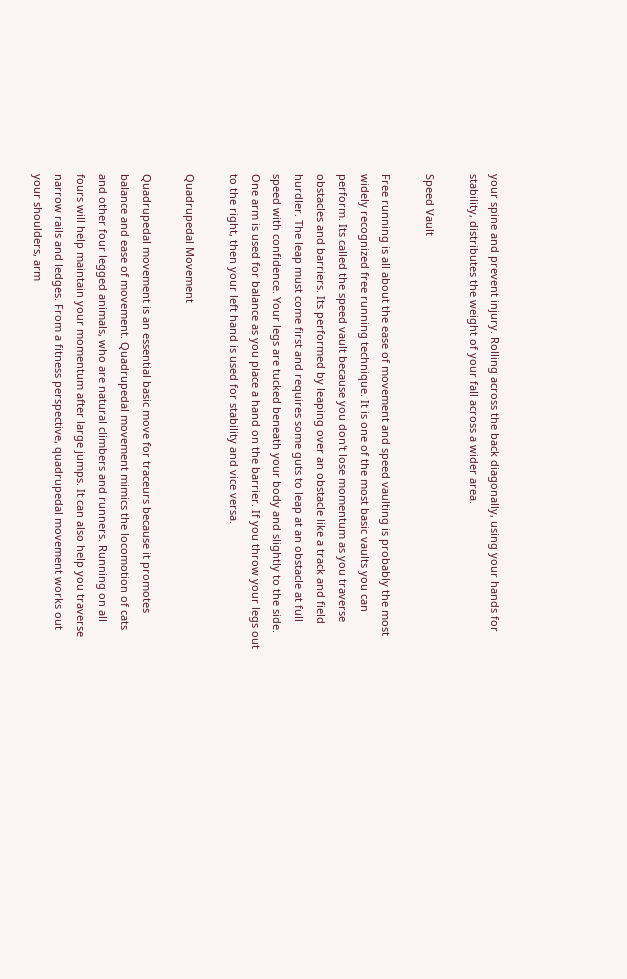your spine and prevent injury. Rolling across the back diagonally, using your hands for stability, distributes the weight of your fall across a wider area.

Speed Vault

Free running is all about the ease of movement and speed vaulting is probably the most widely recognized free running technique. It is one of the most basic vaults you can perform. Its called the speed vault because you don't lose momentum as you traverse obstacles and barriers. Its performed by leaping over an obstacle like a track and field hurdler. The leap must come first and requires some guts to leap at an obstacle at full speed with confidence. Your legs are tucked beneath your body and slightly to the side. One arm is used for balance as you place a hand on the barrier. If you throw your legs out to the right, then your left hand is used for stability and vice versa.

Quadrupedal Movement

Quadrupedal movement is an essential basic move for traceurs because it promotes balance and ease of movement. Quadrupedal movement mimics the locomotion of cats and other four legged animals, who are natural climbers and runners. Running on all fours will help maintain your momentum after large jumps. It can also help you traverse narrow rails and ledges. From a fitness perspective, quadrupedal movement works out your shoulders, arm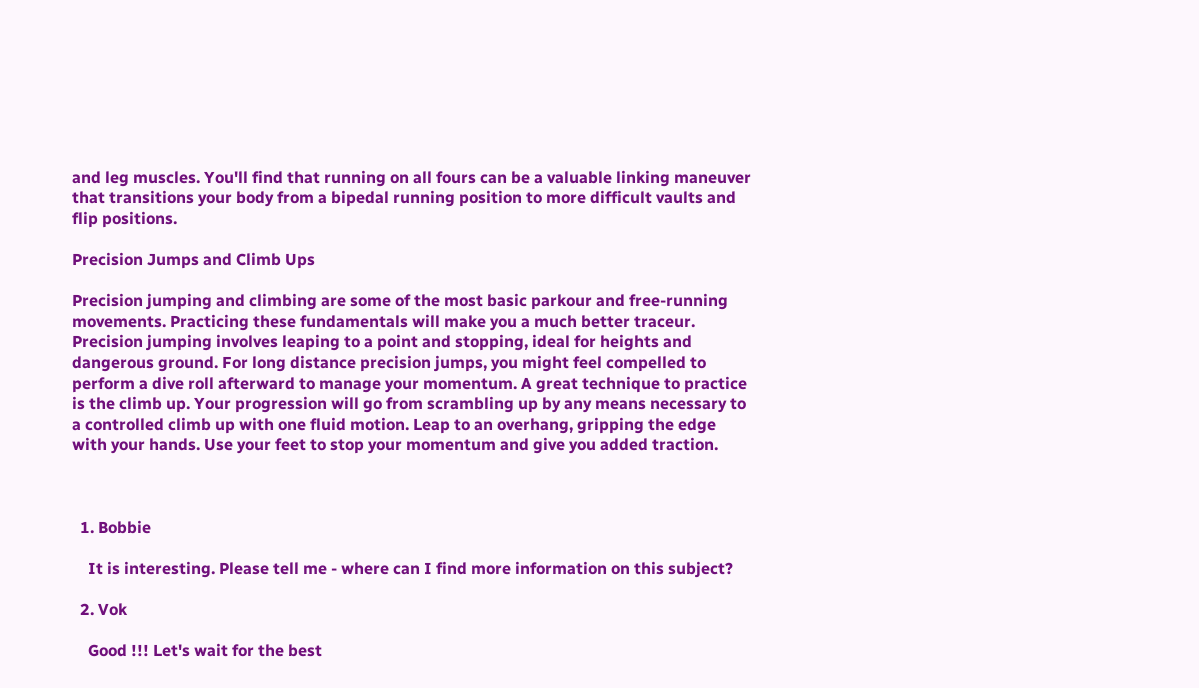and leg muscles. You'll find that running on all fours can be a valuable linking maneuver that transitions your body from a bipedal running position to more difficult vaults and flip positions.

Precision Jumps and Climb Ups

Precision jumping and climbing are some of the most basic parkour and free-running movements. Practicing these fundamentals will make you a much better traceur. Precision jumping involves leaping to a point and stopping, ideal for heights and dangerous ground. For long distance precision jumps, you might feel compelled to perform a dive roll afterward to manage your momentum. A great technique to practice is the climb up. Your progression will go from scrambling up by any means necessary to a controlled climb up with one fluid motion. Leap to an overhang, gripping the edge with your hands. Use your feet to stop your momentum and give you added traction.



  1. Bobbie

    It is interesting. Please tell me - where can I find more information on this subject?

  2. Vok

    Good !!! Let's wait for the best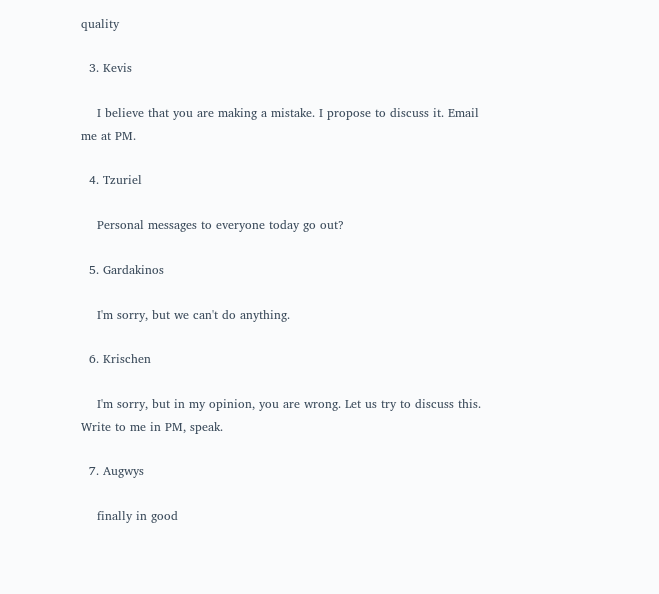quality

  3. Kevis

    I believe that you are making a mistake. I propose to discuss it. Email me at PM.

  4. Tzuriel

    Personal messages to everyone today go out?

  5. Gardakinos

    I'm sorry, but we can't do anything.

  6. Krischen

    I'm sorry, but in my opinion, you are wrong. Let us try to discuss this. Write to me in PM, speak.

  7. Augwys

    finally in good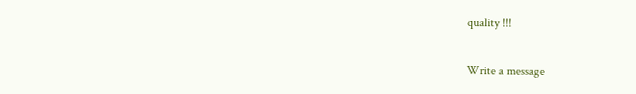quality !!!

Write a message